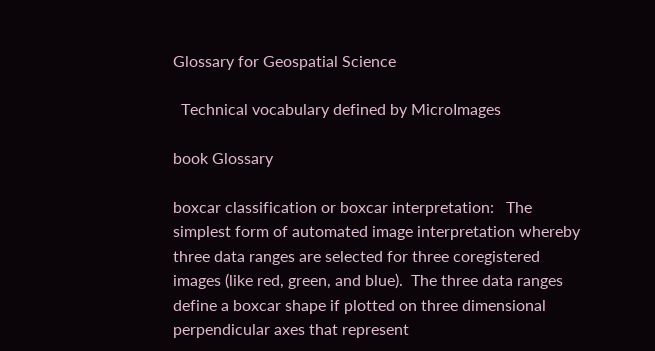Glossary for Geospatial Science

  Technical vocabulary defined by MicroImages

book Glossary

boxcar classification or boxcar interpretation:   The simplest form of automated image interpretation whereby three data ranges are selected for three coregistered images (like red, green, and blue).  The three data ranges define a boxcar shape if plotted on three dimensional perpendicular axes that represent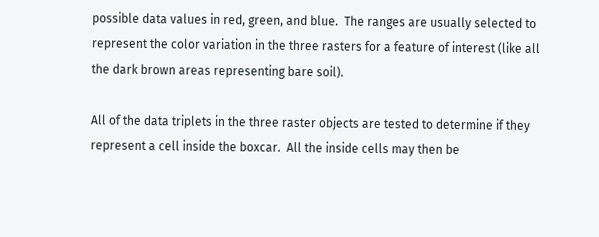possible data values in red, green, and blue.  The ranges are usually selected to represent the color variation in the three rasters for a feature of interest (like all the dark brown areas representing bare soil).

All of the data triplets in the three raster objects are tested to determine if they represent a cell inside the boxcar.  All the inside cells may then be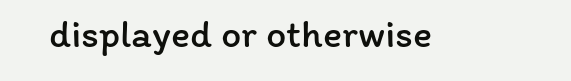displayed or otherwise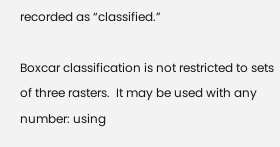recorded as “classified.”

Boxcar classification is not restricted to sets of three rasters.  It may be used with any number: using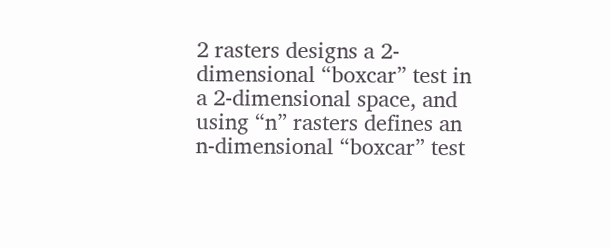2 rasters designs a 2-dimensional “boxcar” test in a 2-dimensional space, and using “n” rasters defines an n-dimensional “boxcar” test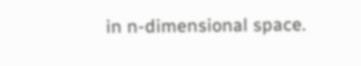in n-dimensional space.